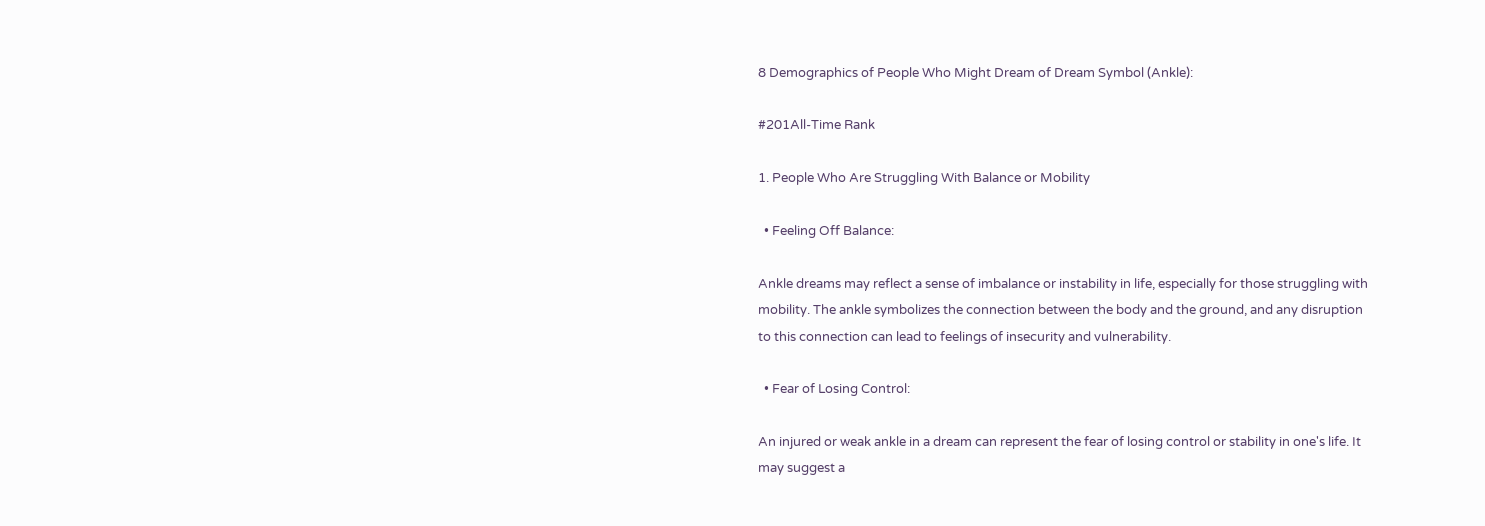8 Demographics of People Who Might Dream of Dream Symbol (Ankle):

#201All-Time Rank

1. People Who Are Struggling With Balance or Mobility

  • Feeling Off Balance:

Ankle dreams may reflect a sense of imbalance or instability in life, especially for those struggling with mobility. The ankle symbolizes the connection between the body and the ground, and any disruption to this connection can lead to feelings of insecurity and vulnerability.

  • Fear of Losing Control:

An injured or weak ankle in a dream can represent the fear of losing control or stability in one's life. It may suggest a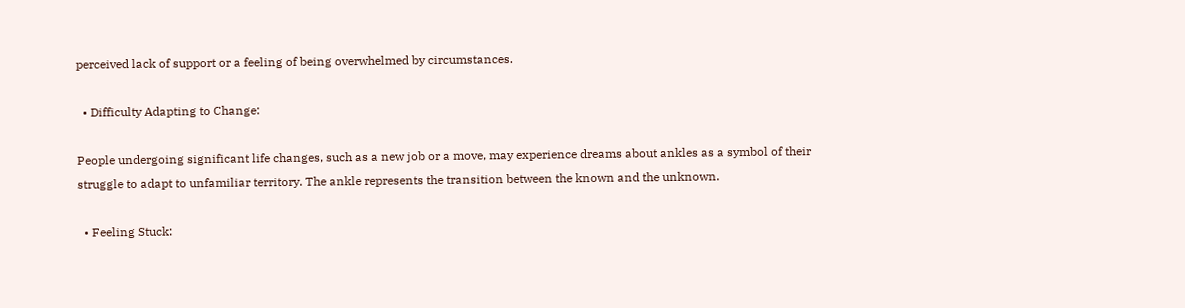perceived lack of support or a feeling of being overwhelmed by circumstances.

  • Difficulty Adapting to Change:

People undergoing significant life changes, such as a new job or a move, may experience dreams about ankles as a symbol of their struggle to adapt to unfamiliar territory. The ankle represents the transition between the known and the unknown.

  • Feeling Stuck: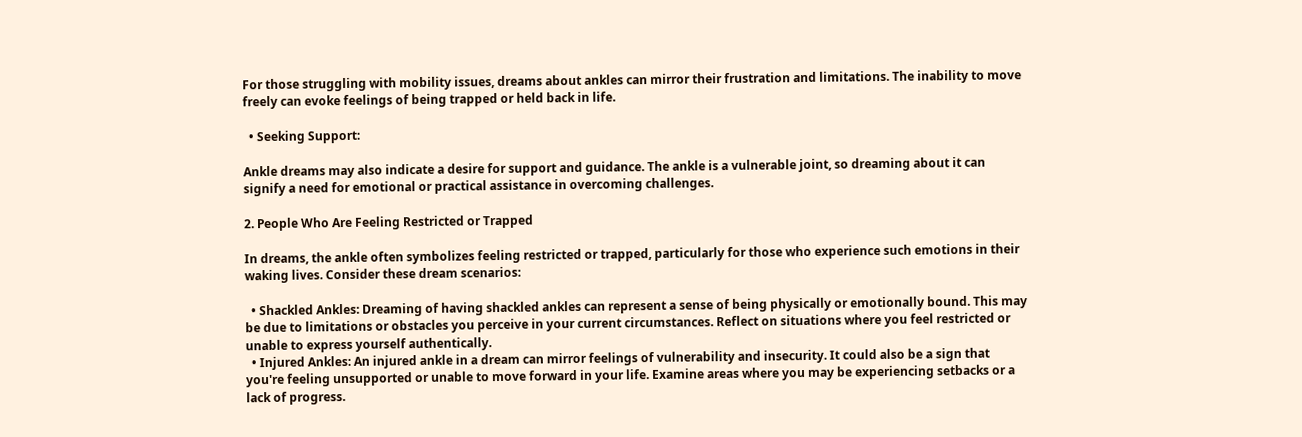For those struggling with mobility issues, dreams about ankles can mirror their frustration and limitations. The inability to move freely can evoke feelings of being trapped or held back in life.

  • Seeking Support:

Ankle dreams may also indicate a desire for support and guidance. The ankle is a vulnerable joint, so dreaming about it can signify a need for emotional or practical assistance in overcoming challenges.

2. People Who Are Feeling Restricted or Trapped

In dreams, the ankle often symbolizes feeling restricted or trapped, particularly for those who experience such emotions in their waking lives. Consider these dream scenarios:

  • Shackled Ankles: Dreaming of having shackled ankles can represent a sense of being physically or emotionally bound. This may be due to limitations or obstacles you perceive in your current circumstances. Reflect on situations where you feel restricted or unable to express yourself authentically.
  • Injured Ankles: An injured ankle in a dream can mirror feelings of vulnerability and insecurity. It could also be a sign that you're feeling unsupported or unable to move forward in your life. Examine areas where you may be experiencing setbacks or a lack of progress.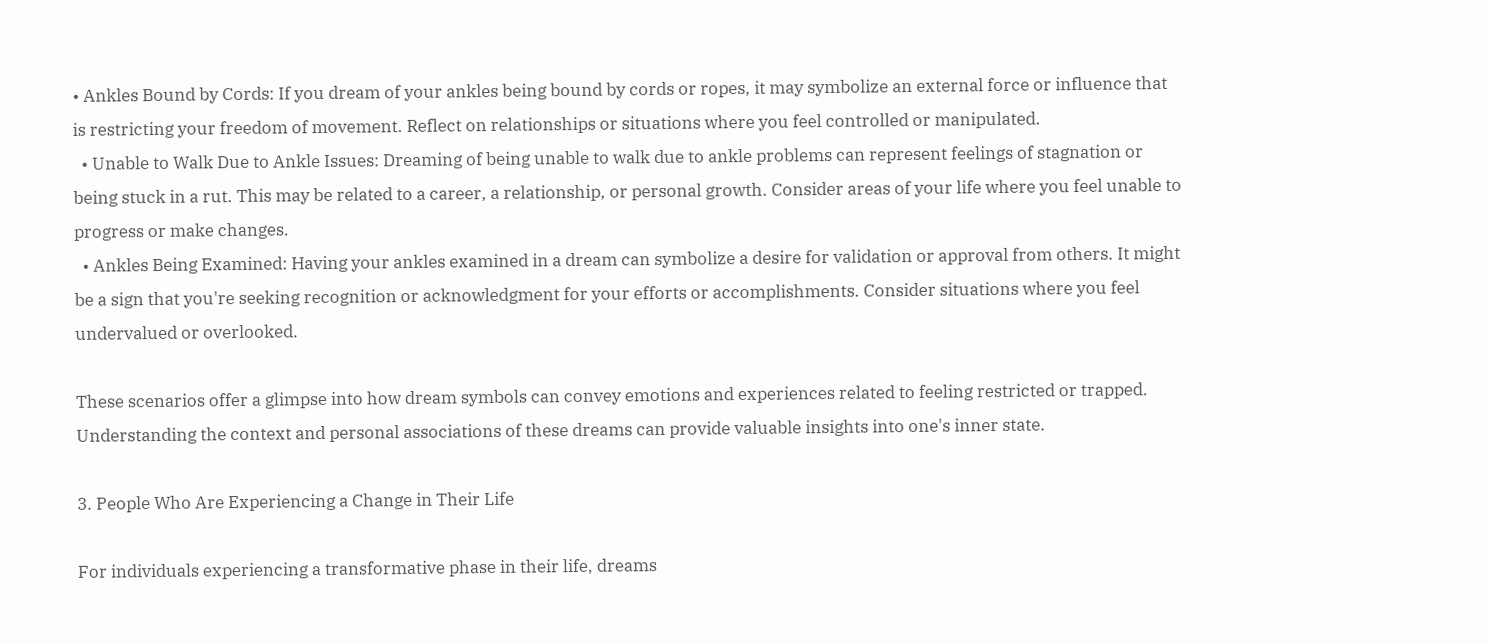• Ankles Bound by Cords: If you dream of your ankles being bound by cords or ropes, it may symbolize an external force or influence that is restricting your freedom of movement. Reflect on relationships or situations where you feel controlled or manipulated.
  • Unable to Walk Due to Ankle Issues: Dreaming of being unable to walk due to ankle problems can represent feelings of stagnation or being stuck in a rut. This may be related to a career, a relationship, or personal growth. Consider areas of your life where you feel unable to progress or make changes.
  • Ankles Being Examined: Having your ankles examined in a dream can symbolize a desire for validation or approval from others. It might be a sign that you're seeking recognition or acknowledgment for your efforts or accomplishments. Consider situations where you feel undervalued or overlooked.

These scenarios offer a glimpse into how dream symbols can convey emotions and experiences related to feeling restricted or trapped. Understanding the context and personal associations of these dreams can provide valuable insights into one's inner state.

3. People Who Are Experiencing a Change in Their Life

For individuals experiencing a transformative phase in their life, dreams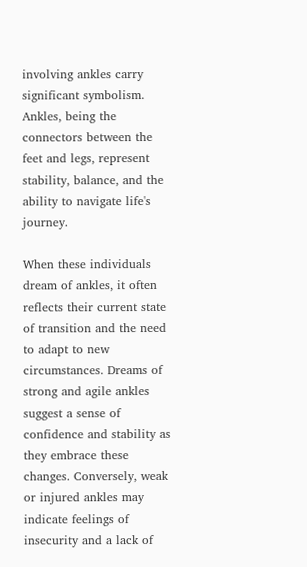involving ankles carry significant symbolism. Ankles, being the connectors between the feet and legs, represent stability, balance, and the ability to navigate life's journey.

When these individuals dream of ankles, it often reflects their current state of transition and the need to adapt to new circumstances. Dreams of strong and agile ankles suggest a sense of confidence and stability as they embrace these changes. Conversely, weak or injured ankles may indicate feelings of insecurity and a lack of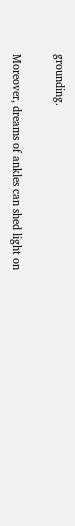grounding.

Moreover, dreams of ankles can shed light on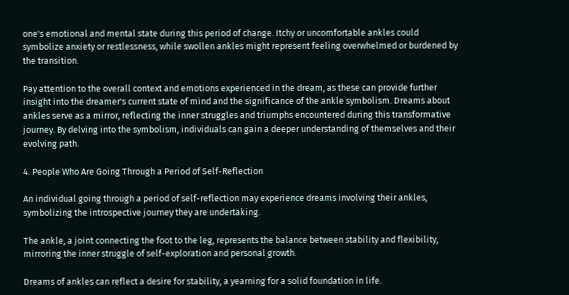one's emotional and mental state during this period of change. Itchy or uncomfortable ankles could symbolize anxiety or restlessness, while swollen ankles might represent feeling overwhelmed or burdened by the transition.

Pay attention to the overall context and emotions experienced in the dream, as these can provide further insight into the dreamer's current state of mind and the significance of the ankle symbolism. Dreams about ankles serve as a mirror, reflecting the inner struggles and triumphs encountered during this transformative journey. By delving into the symbolism, individuals can gain a deeper understanding of themselves and their evolving path.

4. People Who Are Going Through a Period of Self-Reflection

An individual going through a period of self-reflection may experience dreams involving their ankles, symbolizing the introspective journey they are undertaking.

The ankle, a joint connecting the foot to the leg, represents the balance between stability and flexibility, mirroring the inner struggle of self-exploration and personal growth.

Dreams of ankles can reflect a desire for stability, a yearning for a solid foundation in life.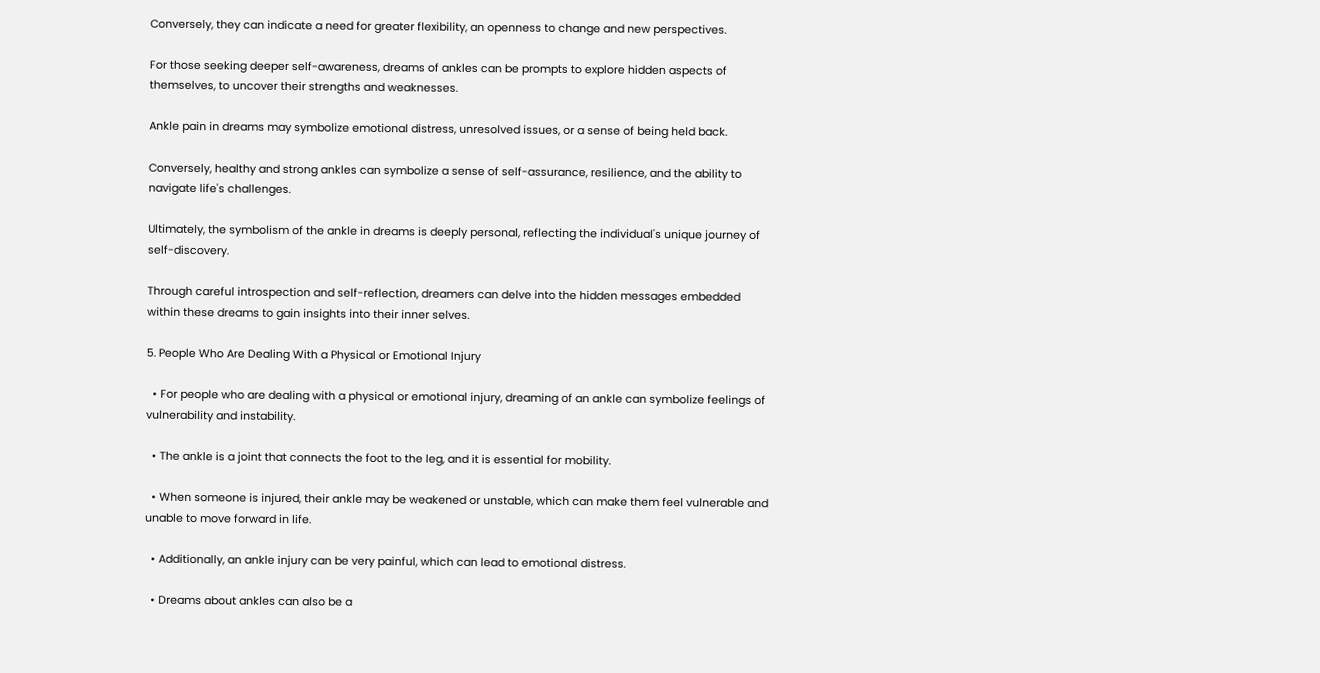Conversely, they can indicate a need for greater flexibility, an openness to change and new perspectives.

For those seeking deeper self-awareness, dreams of ankles can be prompts to explore hidden aspects of themselves, to uncover their strengths and weaknesses.

Ankle pain in dreams may symbolize emotional distress, unresolved issues, or a sense of being held back.

Conversely, healthy and strong ankles can symbolize a sense of self-assurance, resilience, and the ability to navigate life's challenges.

Ultimately, the symbolism of the ankle in dreams is deeply personal, reflecting the individual's unique journey of self-discovery.

Through careful introspection and self-reflection, dreamers can delve into the hidden messages embedded within these dreams to gain insights into their inner selves.

5. People Who Are Dealing With a Physical or Emotional Injury

  • For people who are dealing with a physical or emotional injury, dreaming of an ankle can symbolize feelings of vulnerability and instability.

  • The ankle is a joint that connects the foot to the leg, and it is essential for mobility.

  • When someone is injured, their ankle may be weakened or unstable, which can make them feel vulnerable and unable to move forward in life.

  • Additionally, an ankle injury can be very painful, which can lead to emotional distress.

  • Dreams about ankles can also be a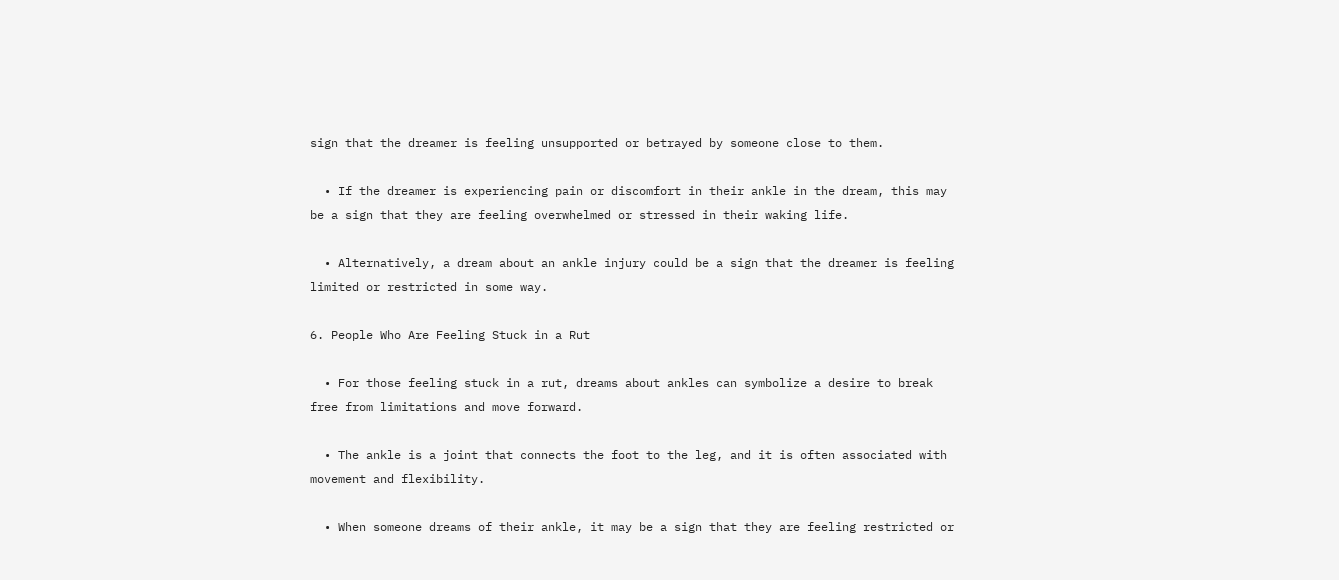sign that the dreamer is feeling unsupported or betrayed by someone close to them.

  • If the dreamer is experiencing pain or discomfort in their ankle in the dream, this may be a sign that they are feeling overwhelmed or stressed in their waking life.

  • Alternatively, a dream about an ankle injury could be a sign that the dreamer is feeling limited or restricted in some way.

6. People Who Are Feeling Stuck in a Rut

  • For those feeling stuck in a rut, dreams about ankles can symbolize a desire to break free from limitations and move forward.

  • The ankle is a joint that connects the foot to the leg, and it is often associated with movement and flexibility.

  • When someone dreams of their ankle, it may be a sign that they are feeling restricted or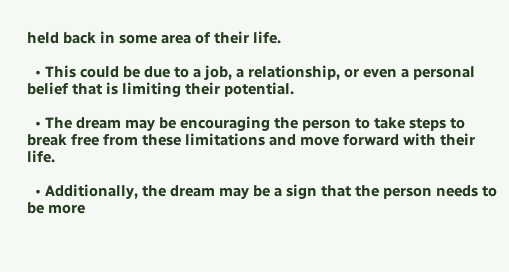held back in some area of their life.

  • This could be due to a job, a relationship, or even a personal belief that is limiting their potential.

  • The dream may be encouraging the person to take steps to break free from these limitations and move forward with their life.

  • Additionally, the dream may be a sign that the person needs to be more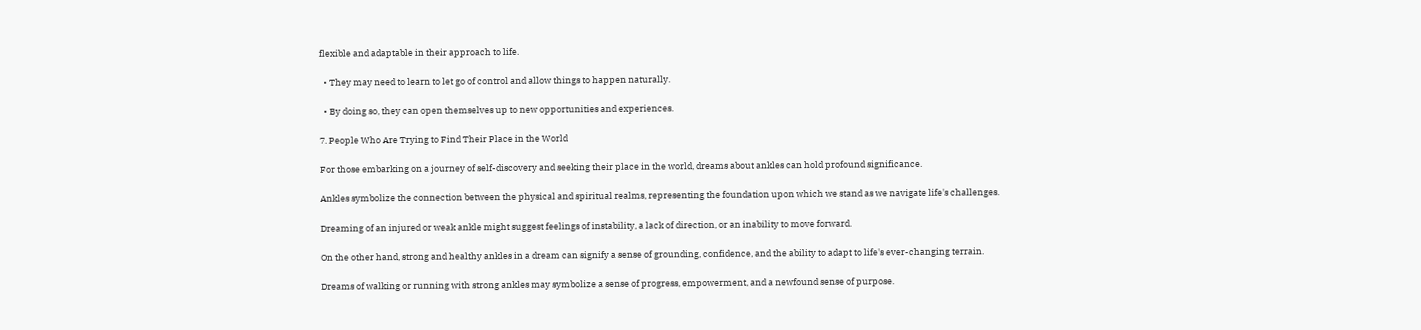flexible and adaptable in their approach to life.

  • They may need to learn to let go of control and allow things to happen naturally.

  • By doing so, they can open themselves up to new opportunities and experiences.

7. People Who Are Trying to Find Their Place in the World

For those embarking on a journey of self-discovery and seeking their place in the world, dreams about ankles can hold profound significance.

Ankles symbolize the connection between the physical and spiritual realms, representing the foundation upon which we stand as we navigate life's challenges.

Dreaming of an injured or weak ankle might suggest feelings of instability, a lack of direction, or an inability to move forward.

On the other hand, strong and healthy ankles in a dream can signify a sense of grounding, confidence, and the ability to adapt to life's ever-changing terrain.

Dreams of walking or running with strong ankles may symbolize a sense of progress, empowerment, and a newfound sense of purpose.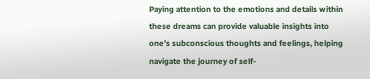Paying attention to the emotions and details within these dreams can provide valuable insights into one's subconscious thoughts and feelings, helping navigate the journey of self-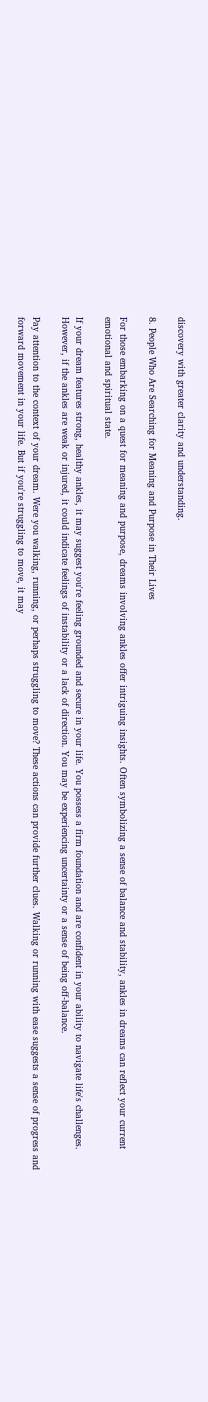discovery with greater clarity and understanding.

8. People Who Are Searching for Meaning and Purpose in Their Lives

For those embarking on a quest for meaning and purpose, dreams involving ankles offer intriguing insights. Often symbolizing a sense of balance and stability, ankles in dreams can reflect your current emotional and spiritual state.

If your dream features strong, healthy ankles, it may suggest you're feeling grounded and secure in your life. You possess a firm foundation and are confident in your ability to navigate life's challenges. However, if the ankles are weak or injured, it could indicate feelings of instability or a lack of direction. You may be experiencing uncertainty or a sense of being off-balance.

Pay attention to the context of your dream. Were you walking, running, or perhaps struggling to move? These actions can provide further clues. Walking or running with ease suggests a sense of progress and forward movement in your life. But if you're struggling to move, it may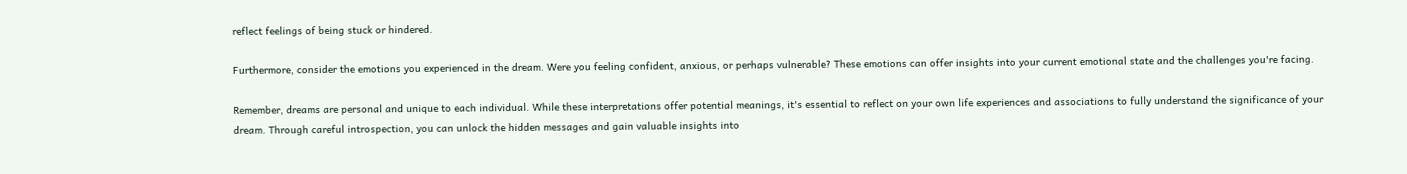reflect feelings of being stuck or hindered.

Furthermore, consider the emotions you experienced in the dream. Were you feeling confident, anxious, or perhaps vulnerable? These emotions can offer insights into your current emotional state and the challenges you're facing.

Remember, dreams are personal and unique to each individual. While these interpretations offer potential meanings, it's essential to reflect on your own life experiences and associations to fully understand the significance of your dream. Through careful introspection, you can unlock the hidden messages and gain valuable insights into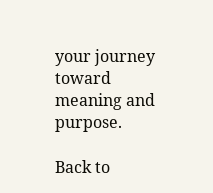your journey toward meaning and purpose.

Back to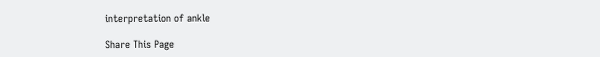interpretation of ankle

Share This Page